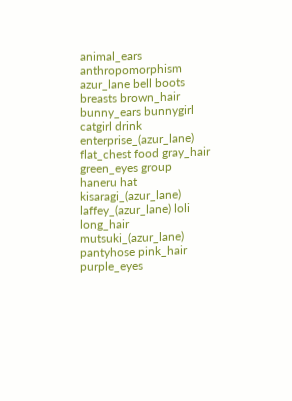animal_ears anthropomorphism azur_lane bell boots breasts brown_hair bunny_ears bunnygirl catgirl drink enterprise_(azur_lane) flat_chest food gray_hair green_eyes group haneru hat kisaragi_(azur_lane) laffey_(azur_lane) loli long_hair mutsuki_(azur_lane) pantyhose pink_hair purple_eyes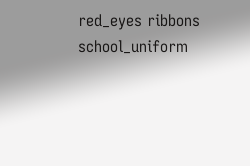red_eyes ribbons school_uniform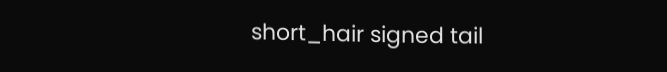short_hair signed tail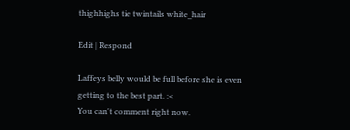thighhighs tie twintails white_hair

Edit | Respond

Laffeys belly would be full before she is even getting to the best part. :<
You can't comment right now.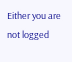Either you are not logged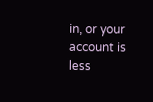in, or your account is less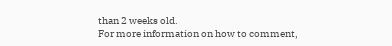than 2 weeks old.
For more information on how to comment,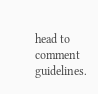head to comment guidelines.